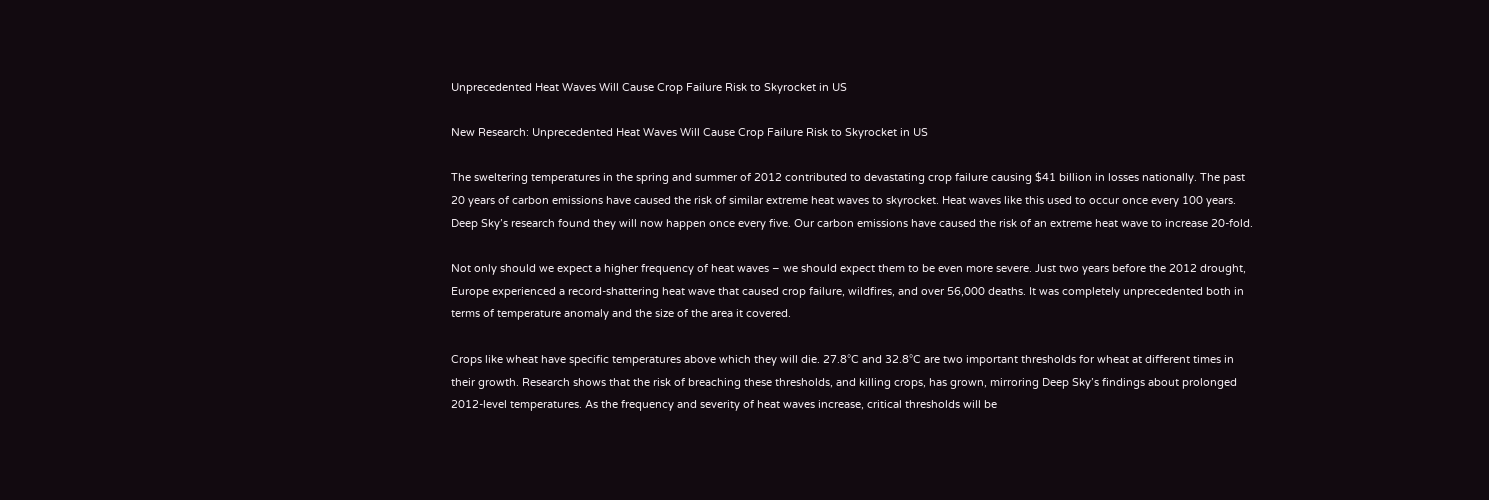Unprecedented Heat Waves Will Cause Crop Failure Risk to Skyrocket in US

New Research: Unprecedented Heat Waves Will Cause Crop Failure Risk to Skyrocket in US

The sweltering temperatures in the spring and summer of 2012 contributed to devastating crop failure causing $41 billion in losses nationally. The past 20 years of carbon emissions have caused the risk of similar extreme heat waves to skyrocket. Heat waves like this used to occur once every 100 years. Deep Sky’s research found they will now happen once every five. Our carbon emissions have caused the risk of an extreme heat wave to increase 20-fold.

Not only should we expect a higher frequency of heat waves – we should expect them to be even more severe. Just two years before the 2012 drought, Europe experienced a record-shattering heat wave that caused crop failure, wildfires, and over 56,000 deaths. It was completely unprecedented both in terms of temperature anomaly and the size of the area it covered.

Crops like wheat have specific temperatures above which they will die. 27.8°C and 32.8°C are two important thresholds for wheat at different times in their growth. Research shows that the risk of breaching these thresholds, and killing crops, has grown, mirroring Deep Sky’s findings about prolonged 2012-level temperatures. As the frequency and severity of heat waves increase, critical thresholds will be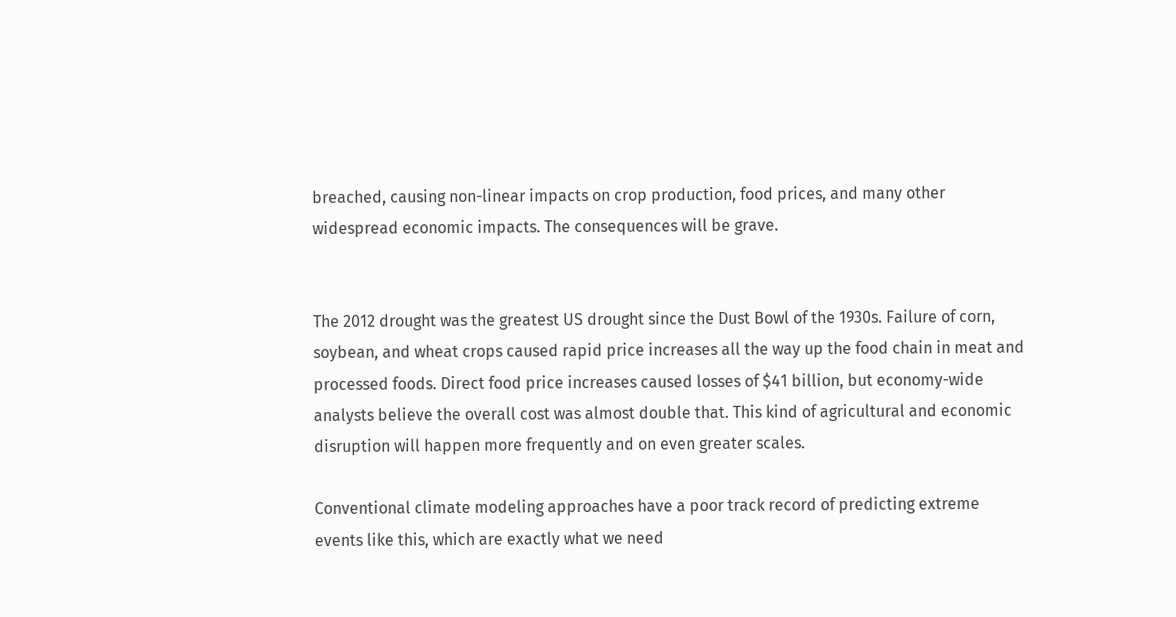breached, causing non-linear impacts on crop production, food prices, and many other widespread economic impacts. The consequences will be grave.


The 2012 drought was the greatest US drought since the Dust Bowl of the 1930s. Failure of corn, soybean, and wheat crops caused rapid price increases all the way up the food chain in meat and processed foods. Direct food price increases caused losses of $41 billion, but economy-wide analysts believe the overall cost was almost double that. This kind of agricultural and economic disruption will happen more frequently and on even greater scales.

Conventional climate modeling approaches have a poor track record of predicting extreme events like this, which are exactly what we need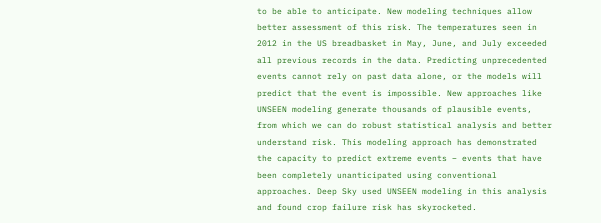to be able to anticipate. New modeling techniques allow better assessment of this risk. The temperatures seen in 2012 in the US breadbasket in May, June, and July exceeded all previous records in the data. Predicting unprecedented events cannot rely on past data alone, or the models will predict that the event is impossible. New approaches like UNSEEN modeling generate thousands of plausible events, from which we can do robust statistical analysis and better understand risk. This modeling approach has demonstrated the capacity to predict extreme events – events that have been completely unanticipated using conventional approaches. Deep Sky used UNSEEN modeling in this analysis and found crop failure risk has skyrocketed.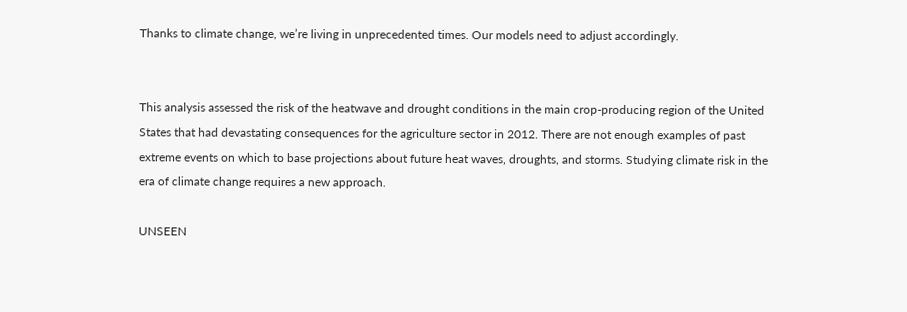Thanks to climate change, we’re living in unprecedented times. Our models need to adjust accordingly.


This analysis assessed the risk of the heatwave and drought conditions in the main crop-producing region of the United States that had devastating consequences for the agriculture sector in 2012. There are not enough examples of past extreme events on which to base projections about future heat waves, droughts, and storms. Studying climate risk in the era of climate change requires a new approach.

UNSEEN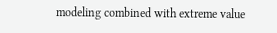modeling combined with extreme value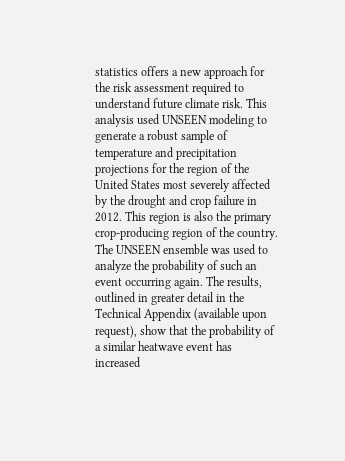statistics offers a new approach for the risk assessment required to understand future climate risk. This analysis used UNSEEN modeling to generate a robust sample of temperature and precipitation projections for the region of the United States most severely affected by the drought and crop failure in 2012. This region is also the primary crop-producing region of the country. The UNSEEN ensemble was used to analyze the probability of such an event occurring again. The results, outlined in greater detail in the Technical Appendix (available upon request), show that the probability of a similar heatwave event has increased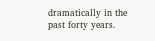dramatically in the past forty years.